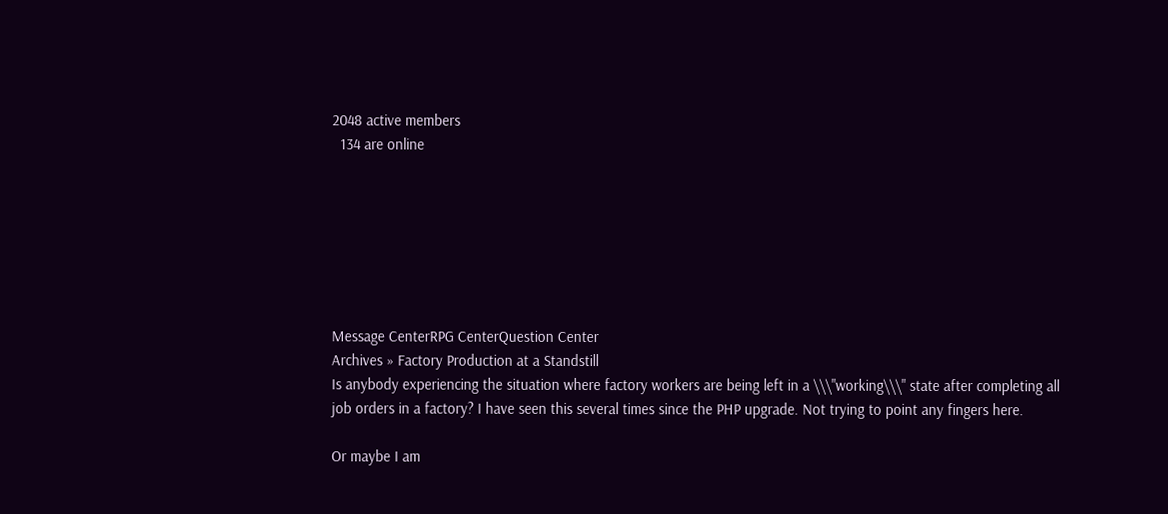2048 active members
  134 are online







Message CenterRPG CenterQuestion Center
Archives » Factory Production at a Standstill
Is anybody experiencing the situation where factory workers are being left in a \\\"working\\\" state after completing all job orders in a factory? I have seen this several times since the PHP upgrade. Not trying to point any fingers here.

Or maybe I am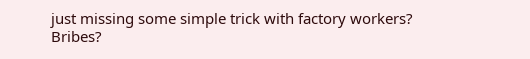just missing some simple trick with factory workers? Bribes?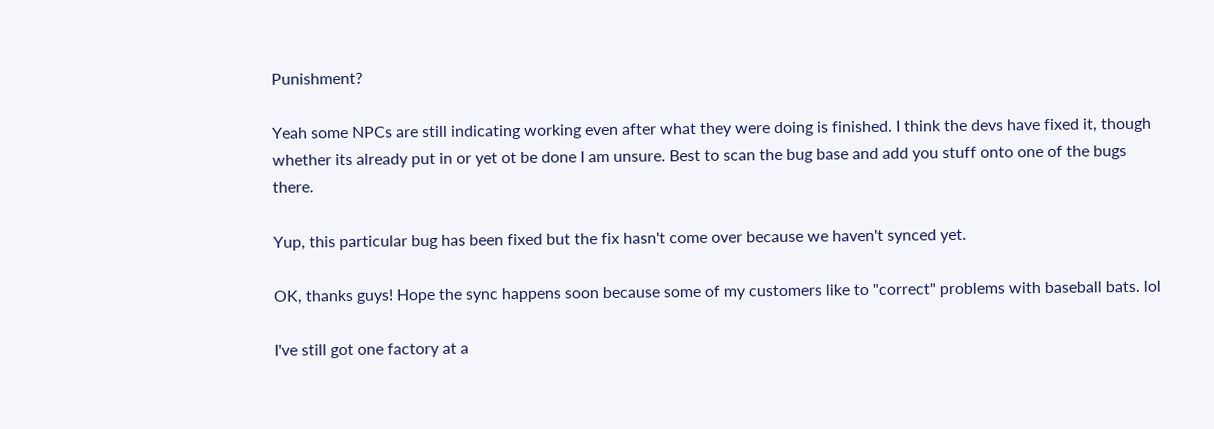Punishment?

Yeah some NPCs are still indicating working even after what they were doing is finished. I think the devs have fixed it, though whether its already put in or yet ot be done I am unsure. Best to scan the bug base and add you stuff onto one of the bugs there.

Yup, this particular bug has been fixed but the fix hasn't come over because we haven't synced yet.

OK, thanks guys! Hope the sync happens soon because some of my customers like to "correct" problems with baseball bats. lol

I've still got one factory at a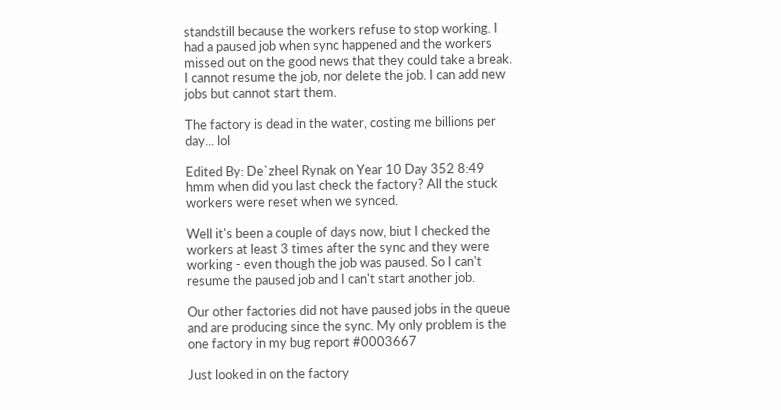standstill because the workers refuse to stop working. I had a paused job when sync happened and the workers missed out on the good news that they could take a break. I cannot resume the job, nor delete the job. I can add new jobs but cannot start them.

The factory is dead in the water, costing me billions per day... lol

Edited By: De`zheel Rynak on Year 10 Day 352 8:49
hmm when did you last check the factory? All the stuck workers were reset when we synced.

Well it's been a couple of days now, biut I checked the workers at least 3 times after the sync and they were working - even though the job was paused. So I can't resume the paused job and I can't start another job.

Our other factories did not have paused jobs in the queue and are producing since the sync. My only problem is the one factory in my bug report #0003667

Just looked in on the factory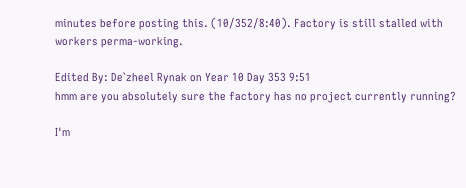minutes before posting this. (10/352/8:40). Factory is still stalled with workers perma-working.

Edited By: De`zheel Rynak on Year 10 Day 353 9:51
hmm are you absolutely sure the factory has no project currently running?

I'm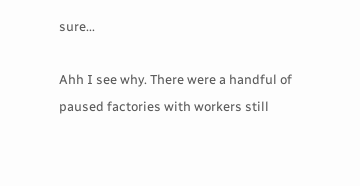sure...

Ahh I see why. There were a handful of paused factories with workers still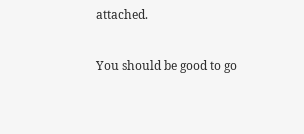attached.

You should be good to go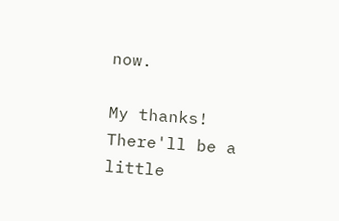now.

My thanks! There'll be a little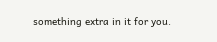something extra in it for you.